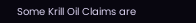Some Krill Oil Claims are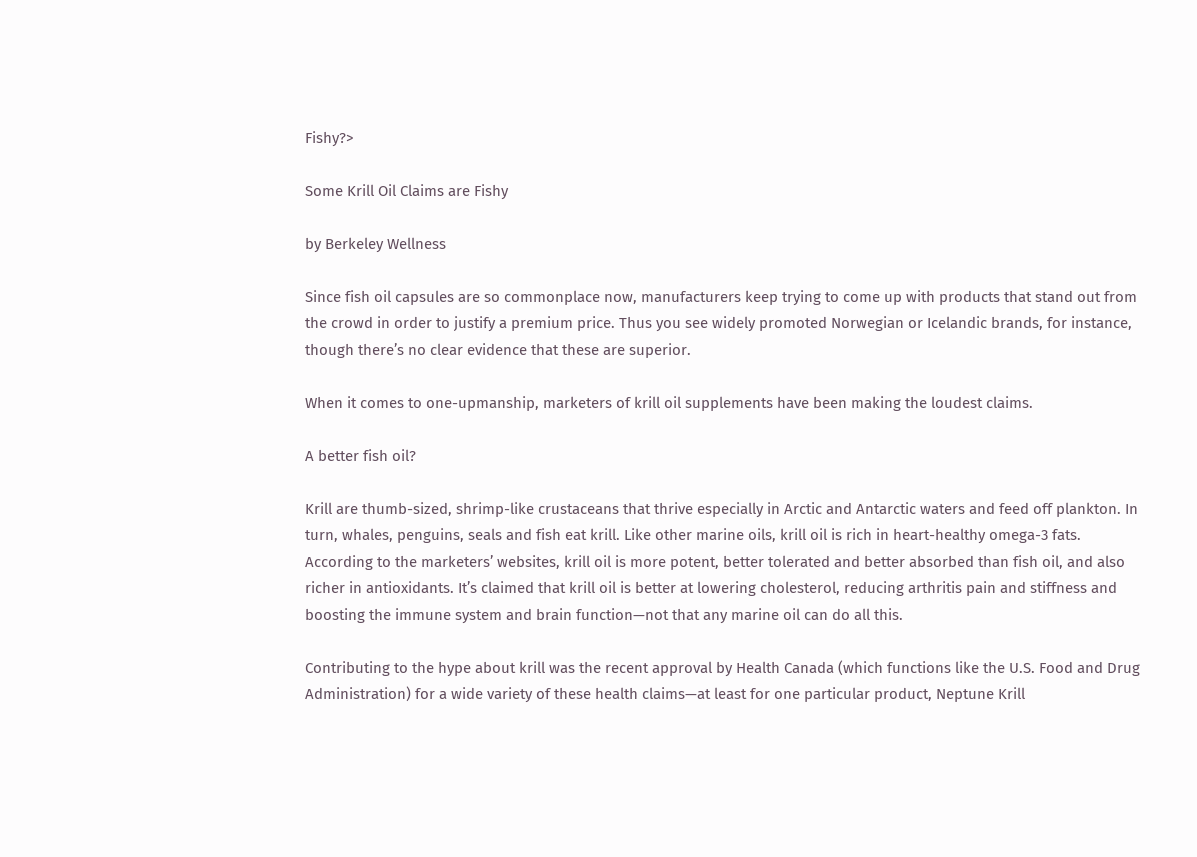Fishy?>

Some Krill Oil Claims are Fishy

by Berkeley Wellness

Since fish oil capsules are so commonplace now, manufacturers keep trying to come up with products that stand out from the crowd in order to justify a premium price. Thus you see widely promoted Norwegian or Icelandic brands, for instance, though there’s no clear evidence that these are superior.

When it comes to one-upmanship, marketers of krill oil supplements have been making the loudest claims.

A better fish oil?

Krill are thumb-sized, shrimp-like crustaceans that thrive especially in Arctic and Antarctic waters and feed off plankton. In turn, whales, penguins, seals and fish eat krill. Like other marine oils, krill oil is rich in heart-healthy omega-3 fats. According to the marketers’ websites, krill oil is more potent, better tolerated and better absorbed than fish oil, and also richer in antioxidants. It’s claimed that krill oil is better at lowering cholesterol, reducing arthritis pain and stiffness and boosting the immune system and brain function—not that any marine oil can do all this.

Contributing to the hype about krill was the recent approval by Health Canada (which functions like the U.S. Food and Drug Administration) for a wide variety of these health claims—at least for one particular product, Neptune Krill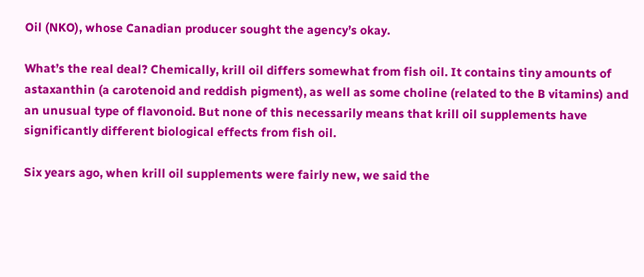Oil (NKO), whose Canadian producer sought the agency’s okay.

What’s the real deal? Chemically, krill oil differs somewhat from fish oil. It contains tiny amounts of astaxanthin (a carotenoid and reddish pigment), as well as some choline (related to the B vitamins) and an unusual type of flavonoid. But none of this necessarily means that krill oil supplements have significantly different biological effects from fish oil.

Six years ago, when krill oil supplements were fairly new, we said the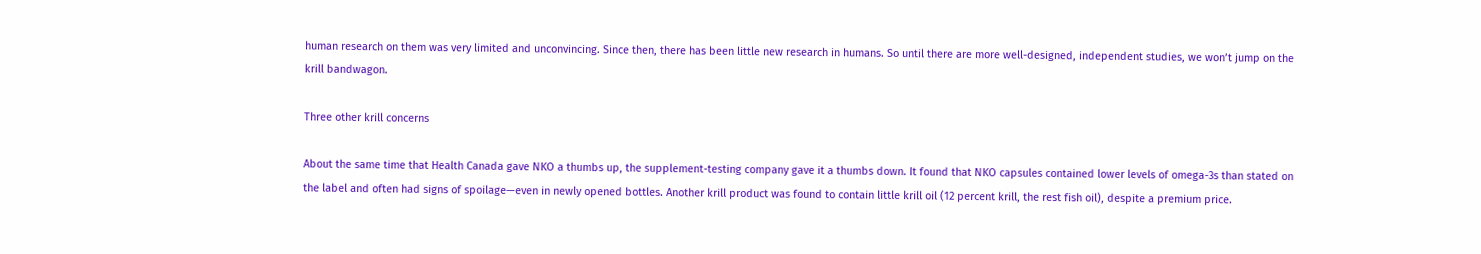human research on them was very limited and unconvincing. Since then, there has been little new research in humans. So until there are more well-designed, independent studies, we won’t jump on the krill bandwagon.

Three other krill concerns

About the same time that Health Canada gave NKO a thumbs up, the supplement-testing company gave it a thumbs down. It found that NKO capsules contained lower levels of omega-3s than stated on the label and often had signs of spoilage—even in newly opened bottles. Another krill product was found to contain little krill oil (12 percent krill, the rest fish oil), despite a premium price.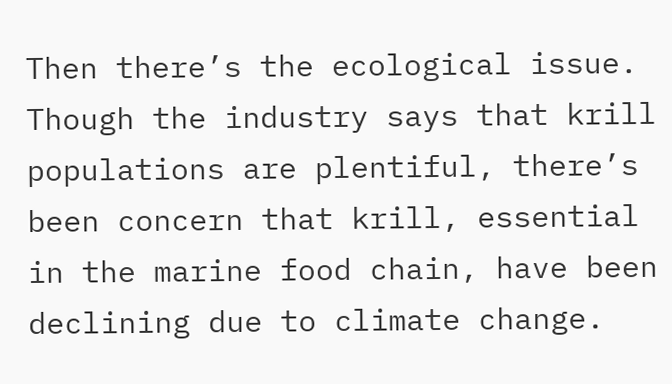Then there’s the ecological issue. Though the industry says that krill populations are plentiful, there’s been concern that krill, essential in the marine food chain, have been declining due to climate change.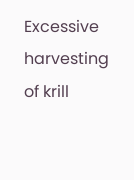Excessive harvesting of krill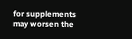for supplements may worsen the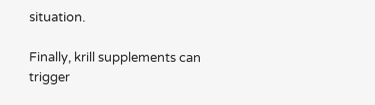situation.

Finally, krill supplements can trigger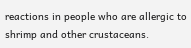reactions in people who are allergic to shrimp and other crustaceans.